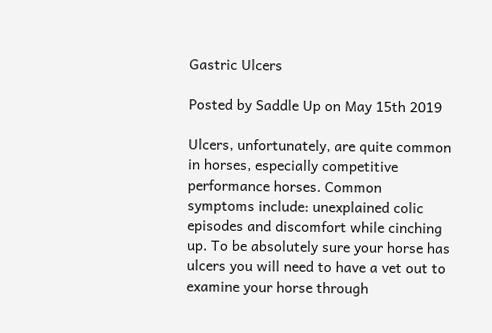Gastric Ulcers

Posted by Saddle Up on May 15th 2019

Ulcers, unfortunately, are quite common in horses, especially competitive performance horses. Common symptoms include: unexplained colic episodes and discomfort while cinching up. To be absolutely sure your horse has ulcers you will need to have a vet out to examine your horse through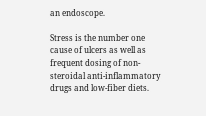an endoscope.

Stress is the number one cause of ulcers as well as frequent dosing of non-steroidal anti-inflammatory drugs and low-fiber diets.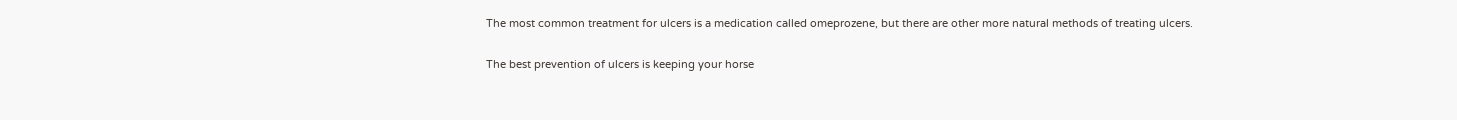The most common treatment for ulcers is a medication called omeprozene, but there are other more natural methods of treating ulcers.

The best prevention of ulcers is keeping your horse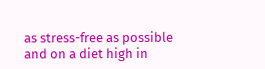as stress-free as possible and on a diet high in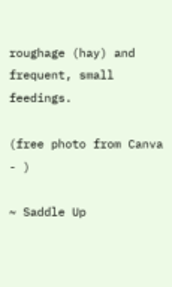roughage (hay) and frequent, small feedings.

(free photo from Canva - )

~ Saddle Up